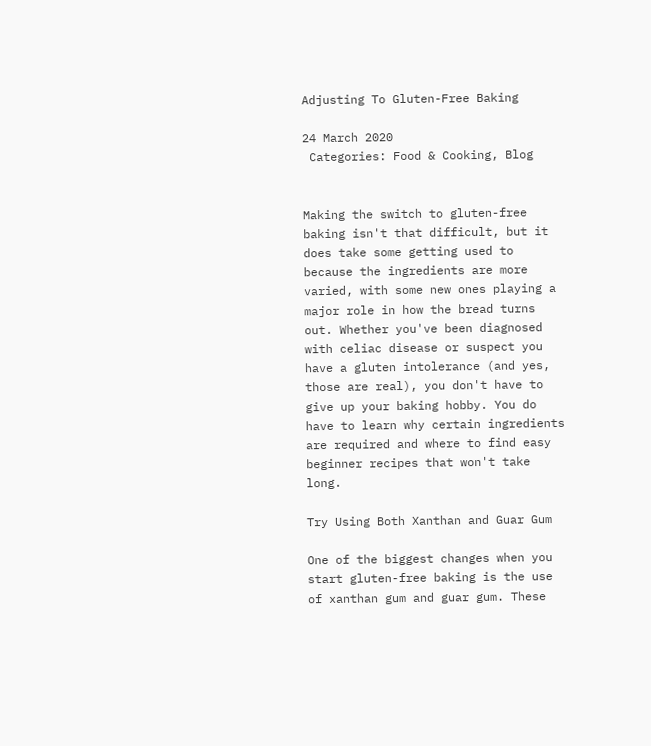Adjusting To Gluten-Free Baking

24 March 2020
 Categories: Food & Cooking, Blog


Making the switch to gluten-free baking isn't that difficult, but it does take some getting used to because the ingredients are more varied, with some new ones playing a major role in how the bread turns out. Whether you've been diagnosed with celiac disease or suspect you have a gluten intolerance (and yes, those are real), you don't have to give up your baking hobby. You do have to learn why certain ingredients are required and where to find easy beginner recipes that won't take long.

Try Using Both Xanthan and Guar Gum

One of the biggest changes when you start gluten-free baking is the use of xanthan gum and guar gum. These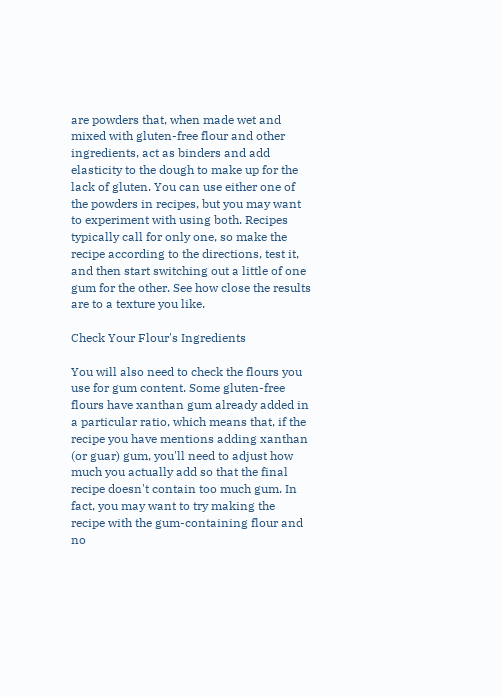are powders that, when made wet and mixed with gluten-free flour and other ingredients, act as binders and add elasticity to the dough to make up for the lack of gluten. You can use either one of the powders in recipes, but you may want to experiment with using both. Recipes typically call for only one, so make the recipe according to the directions, test it, and then start switching out a little of one gum for the other. See how close the results are to a texture you like.

Check Your Flour's Ingredients

You will also need to check the flours you use for gum content. Some gluten-free flours have xanthan gum already added in a particular ratio, which means that, if the recipe you have mentions adding xanthan (or guar) gum, you'll need to adjust how much you actually add so that the final recipe doesn't contain too much gum. In fact, you may want to try making the recipe with the gum-containing flour and no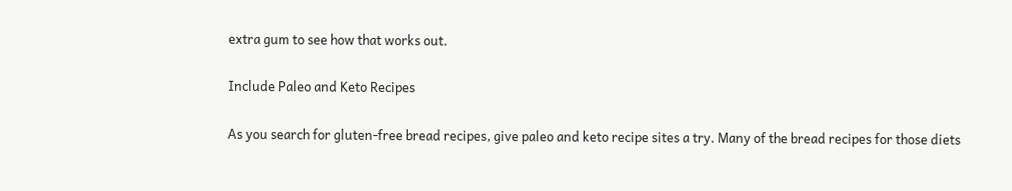extra gum to see how that works out.

Include Paleo and Keto Recipes

As you search for gluten-free bread recipes, give paleo and keto recipe sites a try. Many of the bread recipes for those diets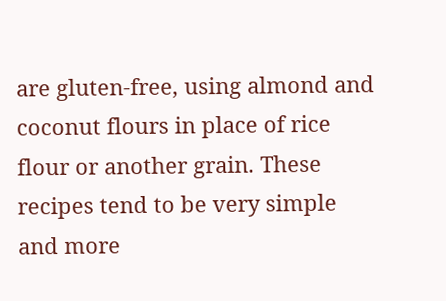are gluten-free, using almond and coconut flours in place of rice flour or another grain. These recipes tend to be very simple and more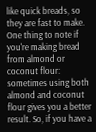like quick breads, so they are fast to make. One thing to note if you're making bread from almond or coconut flour: sometimes using both almond and coconut flour gives you a better result. So, if you have a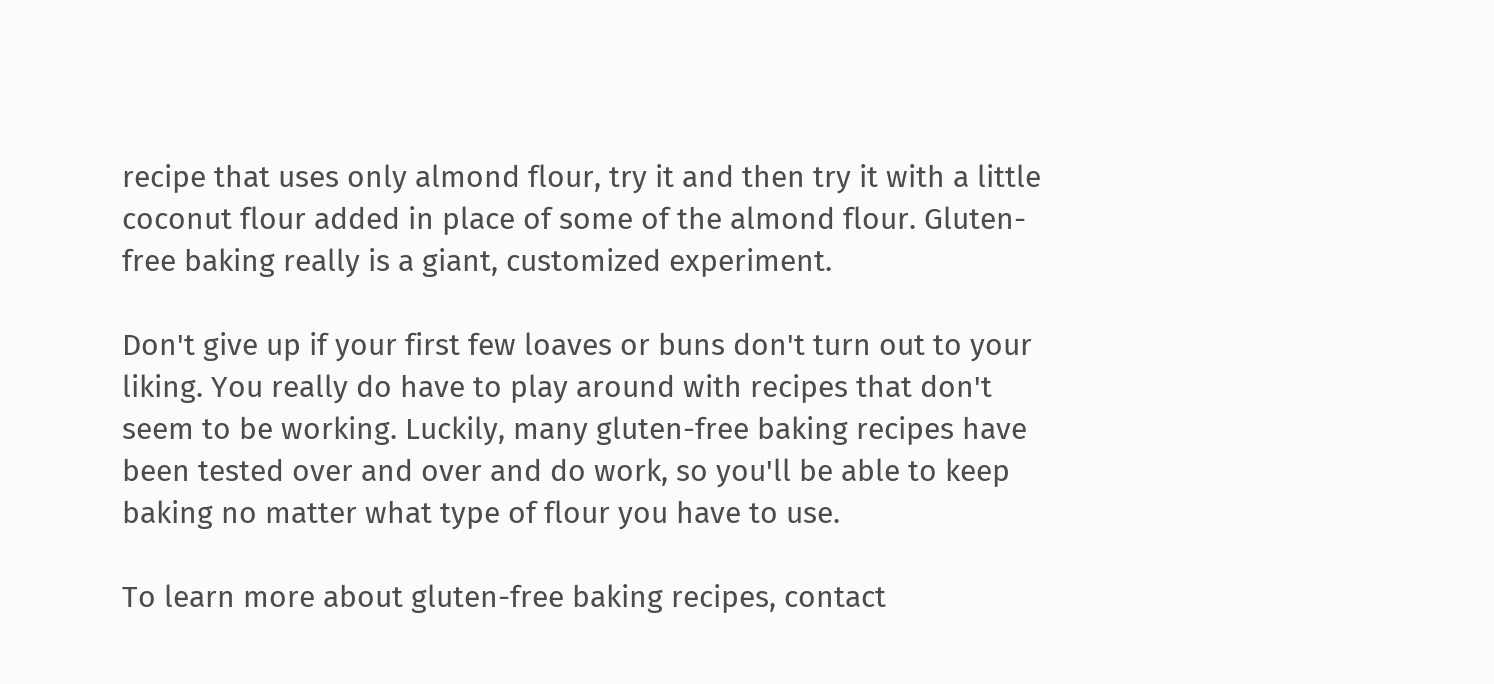recipe that uses only almond flour, try it and then try it with a little coconut flour added in place of some of the almond flour. Gluten-free baking really is a giant, customized experiment.

Don't give up if your first few loaves or buns don't turn out to your liking. You really do have to play around with recipes that don't seem to be working. Luckily, many gluten-free baking recipes have been tested over and over and do work, so you'll be able to keep baking no matter what type of flour you have to use.

To learn more about gluten-free baking recipes, contact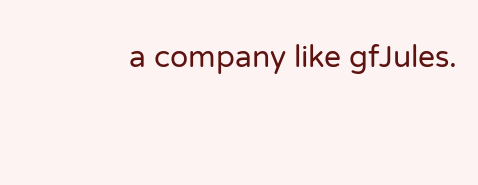a company like gfJules.